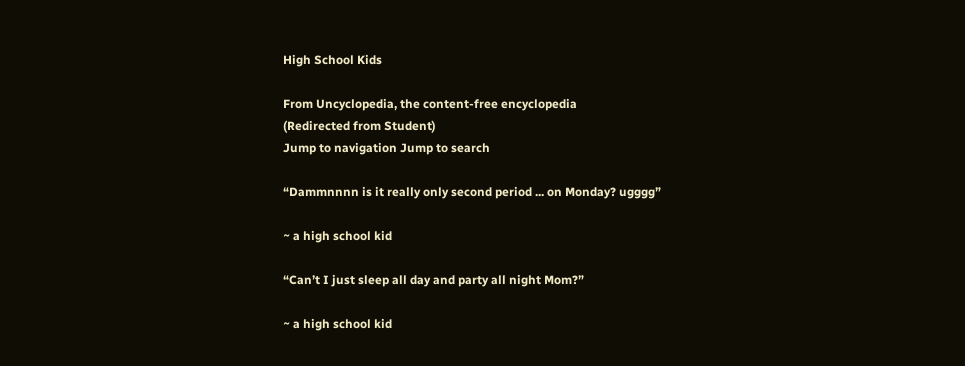High School Kids

From Uncyclopedia, the content-free encyclopedia
(Redirected from Student)
Jump to navigation Jump to search

“Dammnnnn is it really only second period ... on Monday? ugggg”

~ a high school kid

“Can’t I just sleep all day and party all night Mom?”

~ a high school kid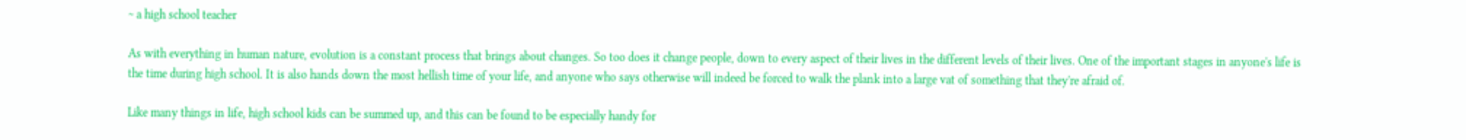~ a high school teacher

As with everything in human nature, evolution is a constant process that brings about changes. So too does it change people, down to every aspect of their lives in the different levels of their lives. One of the important stages in anyone's life is the time during high school. It is also hands down the most hellish time of your life, and anyone who says otherwise will indeed be forced to walk the plank into a large vat of something that they're afraid of.

Like many things in life, high school kids can be summed up, and this can be found to be especially handy for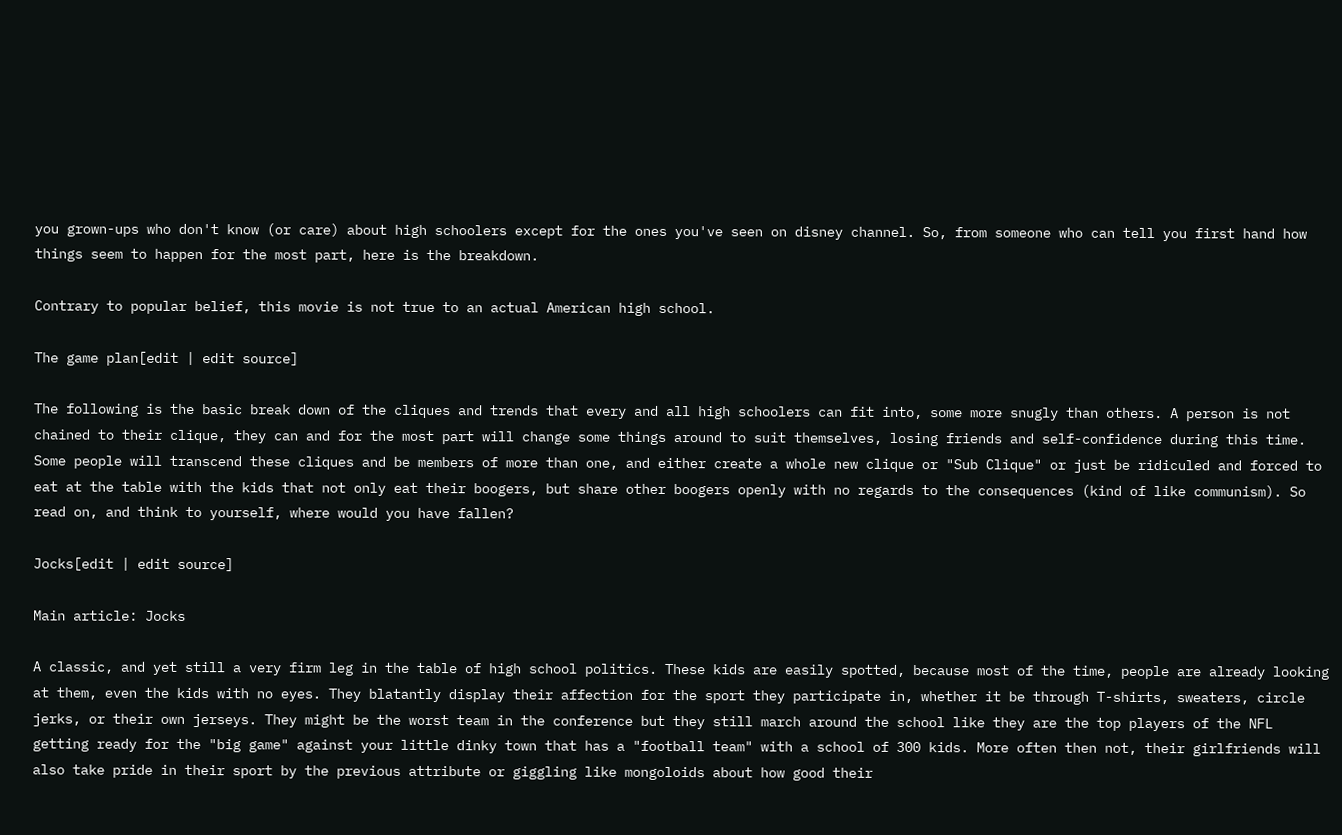you grown-ups who don't know (or care) about high schoolers except for the ones you've seen on disney channel. So, from someone who can tell you first hand how things seem to happen for the most part, here is the breakdown.

Contrary to popular belief, this movie is not true to an actual American high school.

The game plan[edit | edit source]

The following is the basic break down of the cliques and trends that every and all high schoolers can fit into, some more snugly than others. A person is not chained to their clique, they can and for the most part will change some things around to suit themselves, losing friends and self-confidence during this time. Some people will transcend these cliques and be members of more than one, and either create a whole new clique or "Sub Clique" or just be ridiculed and forced to eat at the table with the kids that not only eat their boogers, but share other boogers openly with no regards to the consequences (kind of like communism). So read on, and think to yourself, where would you have fallen?

Jocks[edit | edit source]

Main article: Jocks

A classic, and yet still a very firm leg in the table of high school politics. These kids are easily spotted, because most of the time, people are already looking at them, even the kids with no eyes. They blatantly display their affection for the sport they participate in, whether it be through T-shirts, sweaters, circle jerks, or their own jerseys. They might be the worst team in the conference but they still march around the school like they are the top players of the NFL getting ready for the "big game" against your little dinky town that has a "football team" with a school of 300 kids. More often then not, their girlfriends will also take pride in their sport by the previous attribute or giggling like mongoloids about how good their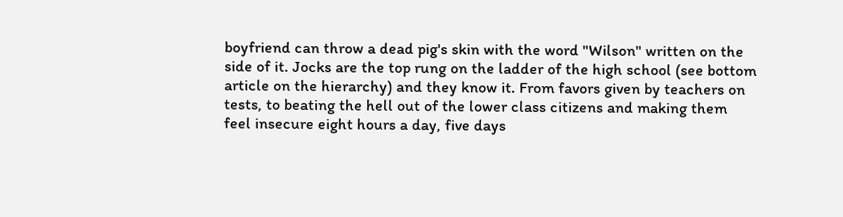boyfriend can throw a dead pig's skin with the word "Wilson" written on the side of it. Jocks are the top rung on the ladder of the high school (see bottom article on the hierarchy) and they know it. From favors given by teachers on tests, to beating the hell out of the lower class citizens and making them feel insecure eight hours a day, five days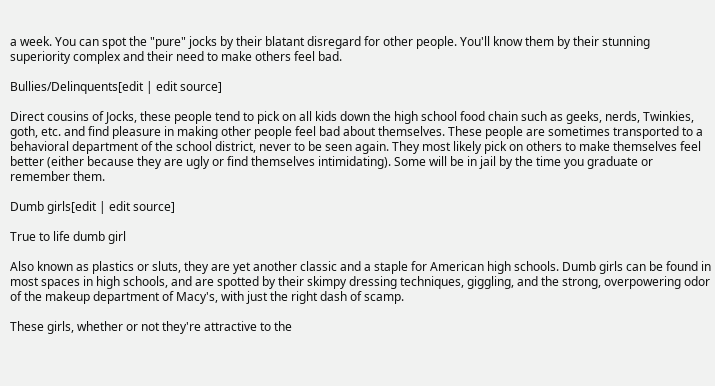a week. You can spot the "pure" jocks by their blatant disregard for other people. You'll know them by their stunning superiority complex and their need to make others feel bad.

Bullies/Delinquents[edit | edit source]

Direct cousins of Jocks, these people tend to pick on all kids down the high school food chain such as geeks, nerds, Twinkies, goth, etc. and find pleasure in making other people feel bad about themselves. These people are sometimes transported to a behavioral department of the school district, never to be seen again. They most likely pick on others to make themselves feel better (either because they are ugly or find themselves intimidating). Some will be in jail by the time you graduate or remember them.

Dumb girls[edit | edit source]

True to life dumb girl

Also known as plastics or sluts, they are yet another classic and a staple for American high schools. Dumb girls can be found in most spaces in high schools, and are spotted by their skimpy dressing techniques, giggling, and the strong, overpowering odor of the makeup department of Macy's, with just the right dash of scamp.

These girls, whether or not they're attractive to the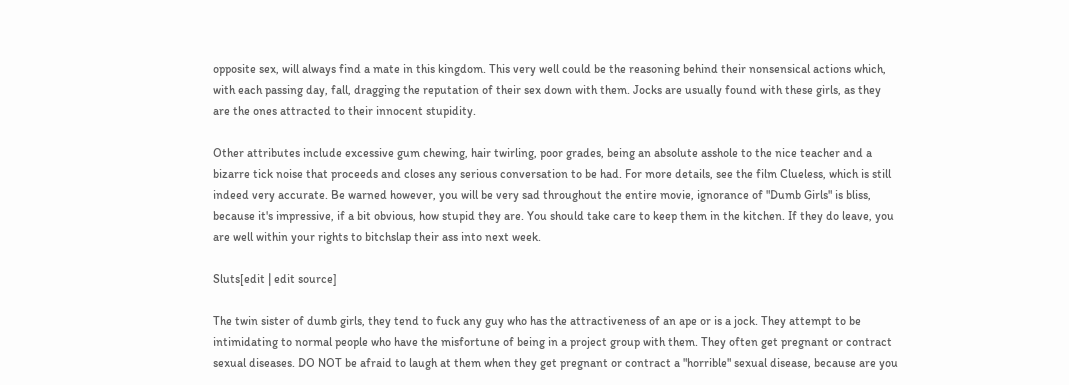opposite sex, will always find a mate in this kingdom. This very well could be the reasoning behind their nonsensical actions which, with each passing day, fall, dragging the reputation of their sex down with them. Jocks are usually found with these girls, as they are the ones attracted to their innocent stupidity.

Other attributes include excessive gum chewing, hair twirling, poor grades, being an absolute asshole to the nice teacher and a bizarre tick noise that proceeds and closes any serious conversation to be had. For more details, see the film Clueless, which is still indeed very accurate. Be warned however, you will be very sad throughout the entire movie, ignorance of "Dumb Girls" is bliss, because it's impressive, if a bit obvious, how stupid they are. You should take care to keep them in the kitchen. If they do leave, you are well within your rights to bitchslap their ass into next week.

Sluts[edit | edit source]

The twin sister of dumb girls, they tend to fuck any guy who has the attractiveness of an ape or is a jock. They attempt to be intimidating to normal people who have the misfortune of being in a project group with them. They often get pregnant or contract sexual diseases. DO NOT be afraid to laugh at them when they get pregnant or contract a "horrible" sexual disease, because are you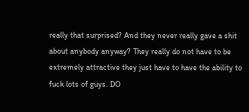really that surprised? And they never really gave a shit about anybody anyway? They really do not have to be extremely attractive they just have to have the ability to fuck lots of guys. DO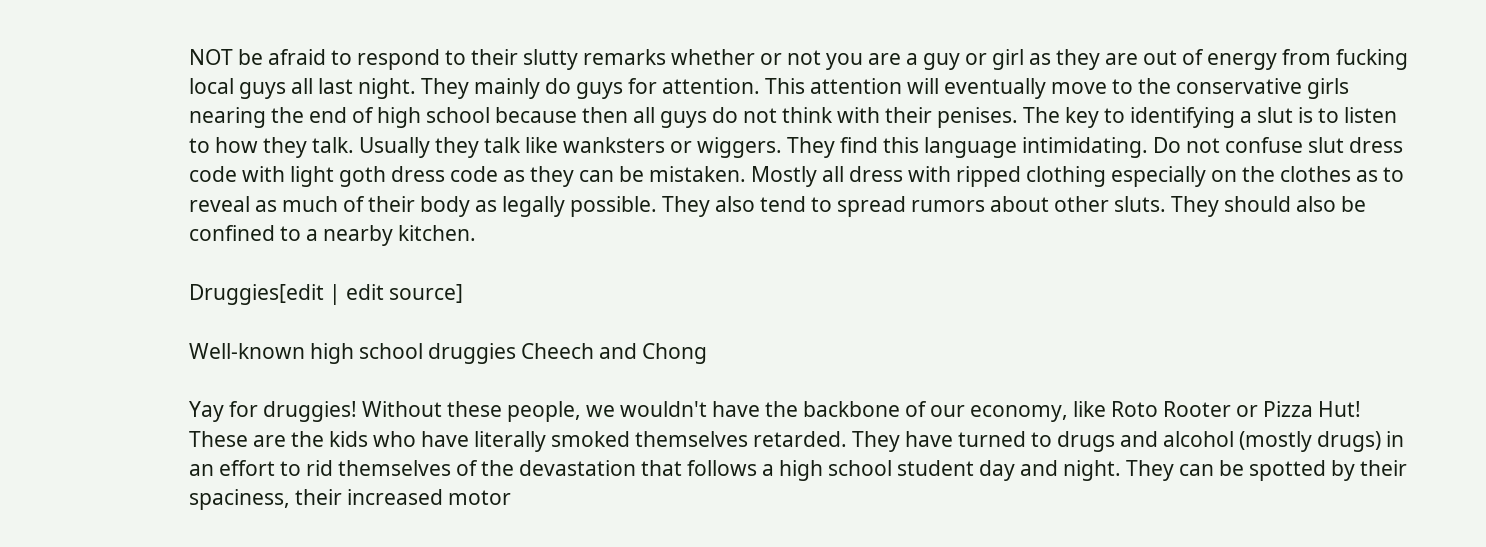NOT be afraid to respond to their slutty remarks whether or not you are a guy or girl as they are out of energy from fucking local guys all last night. They mainly do guys for attention. This attention will eventually move to the conservative girls nearing the end of high school because then all guys do not think with their penises. The key to identifying a slut is to listen to how they talk. Usually they talk like wanksters or wiggers. They find this language intimidating. Do not confuse slut dress code with light goth dress code as they can be mistaken. Mostly all dress with ripped clothing especially on the clothes as to reveal as much of their body as legally possible. They also tend to spread rumors about other sluts. They should also be confined to a nearby kitchen.

Druggies[edit | edit source]

Well-known high school druggies Cheech and Chong

Yay for druggies! Without these people, we wouldn't have the backbone of our economy, like Roto Rooter or Pizza Hut! These are the kids who have literally smoked themselves retarded. They have turned to drugs and alcohol (mostly drugs) in an effort to rid themselves of the devastation that follows a high school student day and night. They can be spotted by their spaciness, their increased motor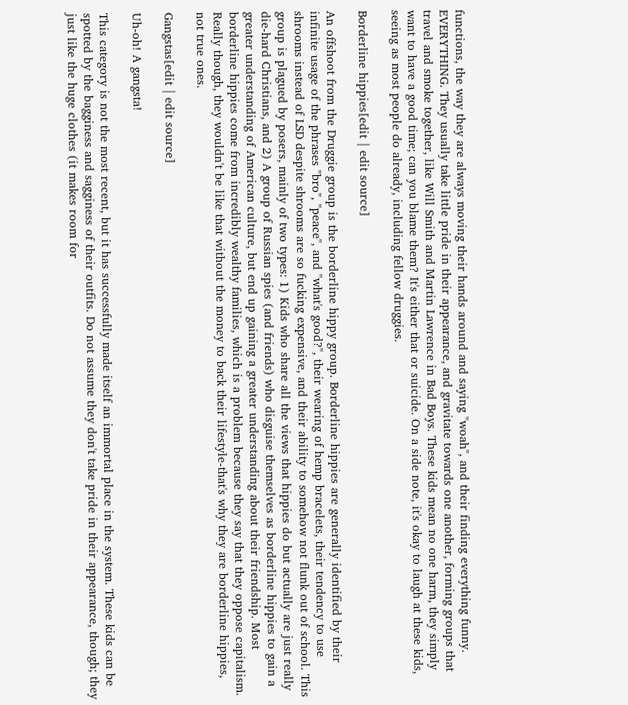functions, the way they are always moving their hands around and saying "woah", and their finding everything funny. EVERYTHING. They usually take little pride in their appearance, and gravitate towards one another, forming groups that travel and smoke together, like Will Smith and Martin Lawrence in Bad Boys. These kids mean no one harm, they simply want to have a good time; can you blame them? It's either that or suicide. On a side note, it's okay to laugh at these kids, seeing as most people do already, including fellow druggies.

Borderline hippies[edit | edit source]

An offshoot from the Druggie group is the borderline hippy group. Borderline hippies are generally identified by their infinite usage of the phrases "bro", "peace", and "what's good?", their wearing of hemp bracelets, their tendency to use shrooms instead of LSD despite shrooms are so fucking expensive, and their ability to somehow not flunk out of school. This group is plagued by posers, mainly of two types: 1) Kids who share all the views that hippies do but actually are just really die-hard Christians, and 2) A group of Russian spies (and friends) who disguise themselves as borderline hippies to gain a greater understanding of American culture, but end up gaining a greater understanding about their friendship. Most borderline hippies come from incredibly wealthy families, which is a problem because they say that they oppose capitalism. Really though, they wouldn't be like that without the money to back their lifestyle-that's why they are borderline hippies, not true ones.

Gangstas[edit | edit source]

Uh-oh! A gangsta!

This category is not the most recent, but it has successfully made itself an immortal place in the system. These kids can be spotted by the bagginess and sagginess of their outfits. Do not assume they don't take pride in their appearance, though; they just like the huge clothes (it makes room for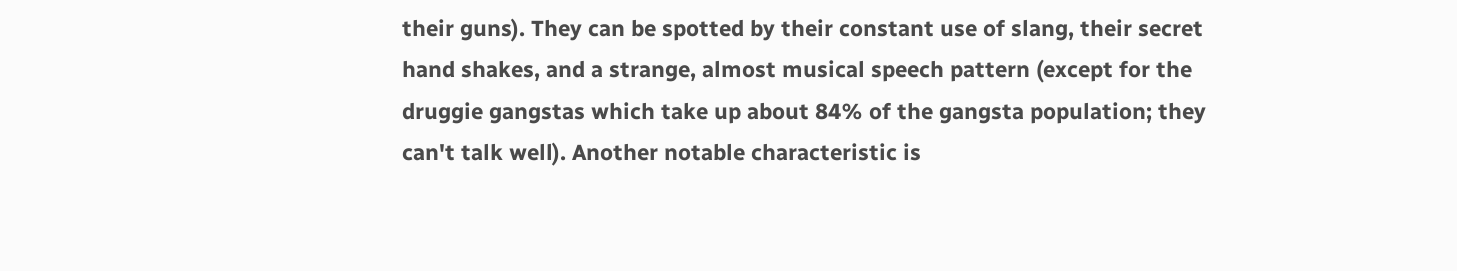their guns). They can be spotted by their constant use of slang, their secret hand shakes, and a strange, almost musical speech pattern (except for the druggie gangstas which take up about 84% of the gangsta population; they can't talk well). Another notable characteristic is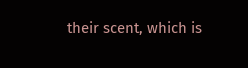their scent, which is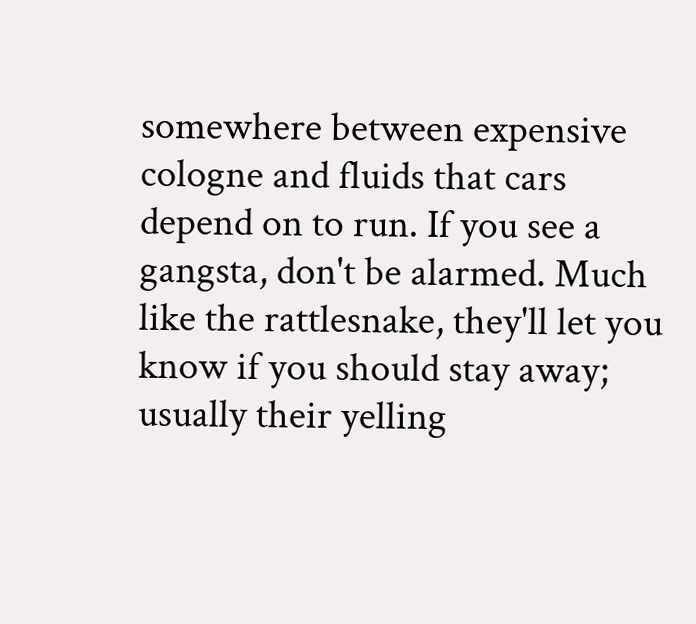somewhere between expensive cologne and fluids that cars depend on to run. If you see a gangsta, don't be alarmed. Much like the rattlesnake, they'll let you know if you should stay away; usually their yelling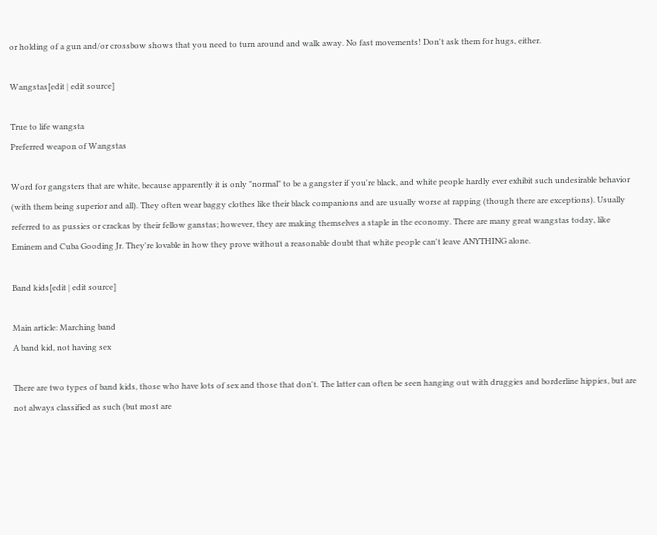or holding of a gun and/or crossbow shows that you need to turn around and walk away. No fast movements! Don't ask them for hugs, either.

Wangstas[edit | edit source]

True to life wangsta
Preferred weapon of Wangstas

Word for gangsters that are white, because apparently it is only "normal" to be a gangster if you're black, and white people hardly ever exhibit such undesirable behavior (with them being superior and all). They often wear baggy clothes like their black companions and are usually worse at rapping (though there are exceptions). Usually referred to as pussies or crackas by their fellow ganstas; however, they are making themselves a staple in the economy. There are many great wangstas today, like Eminem and Cuba Gooding Jr. They're lovable in how they prove without a reasonable doubt that white people can't leave ANYTHING alone.

Band kids[edit | edit source]

Main article: Marching band
A band kid, not having sex

There are two types of band kids, those who have lots of sex and those that don't. The latter can often be seen hanging out with druggies and borderline hippies, but are not always classified as such (but most are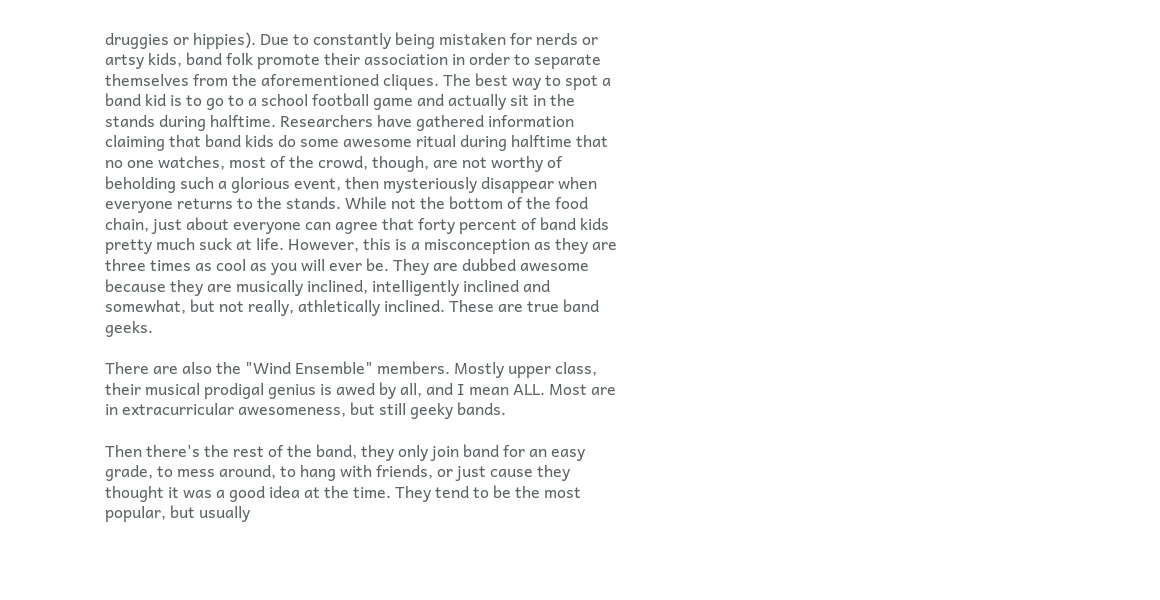druggies or hippies). Due to constantly being mistaken for nerds or artsy kids, band folk promote their association in order to separate themselves from the aforementioned cliques. The best way to spot a band kid is to go to a school football game and actually sit in the stands during halftime. Researchers have gathered information claiming that band kids do some awesome ritual during halftime that no one watches, most of the crowd, though, are not worthy of beholding such a glorious event, then mysteriously disappear when everyone returns to the stands. While not the bottom of the food chain, just about everyone can agree that forty percent of band kids pretty much suck at life. However, this is a misconception as they are three times as cool as you will ever be. They are dubbed awesome because they are musically inclined, intelligently inclined and somewhat, but not really, athletically inclined. These are true band geeks.

There are also the "Wind Ensemble" members. Mostly upper class, their musical prodigal genius is awed by all, and I mean ALL. Most are in extracurricular awesomeness, but still geeky bands.

Then there's the rest of the band, they only join band for an easy grade, to mess around, to hang with friends, or just cause they thought it was a good idea at the time. They tend to be the most popular, but usually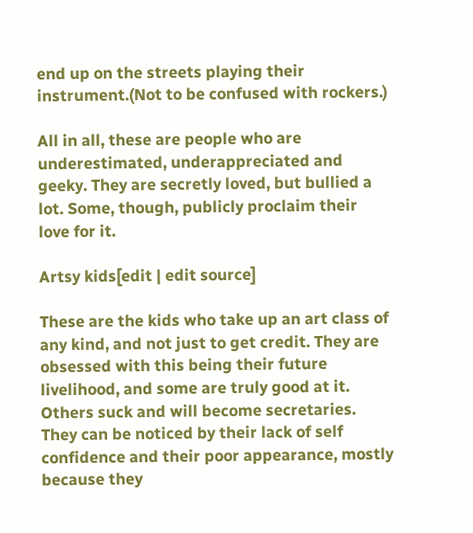end up on the streets playing their instrument.(Not to be confused with rockers.)

All in all, these are people who are underestimated, underappreciated and geeky. They are secretly loved, but bullied a lot. Some, though, publicly proclaim their love for it.

Artsy kids[edit | edit source]

These are the kids who take up an art class of any kind, and not just to get credit. They are obsessed with this being their future livelihood, and some are truly good at it. Others suck and will become secretaries. They can be noticed by their lack of self confidence and their poor appearance, mostly because they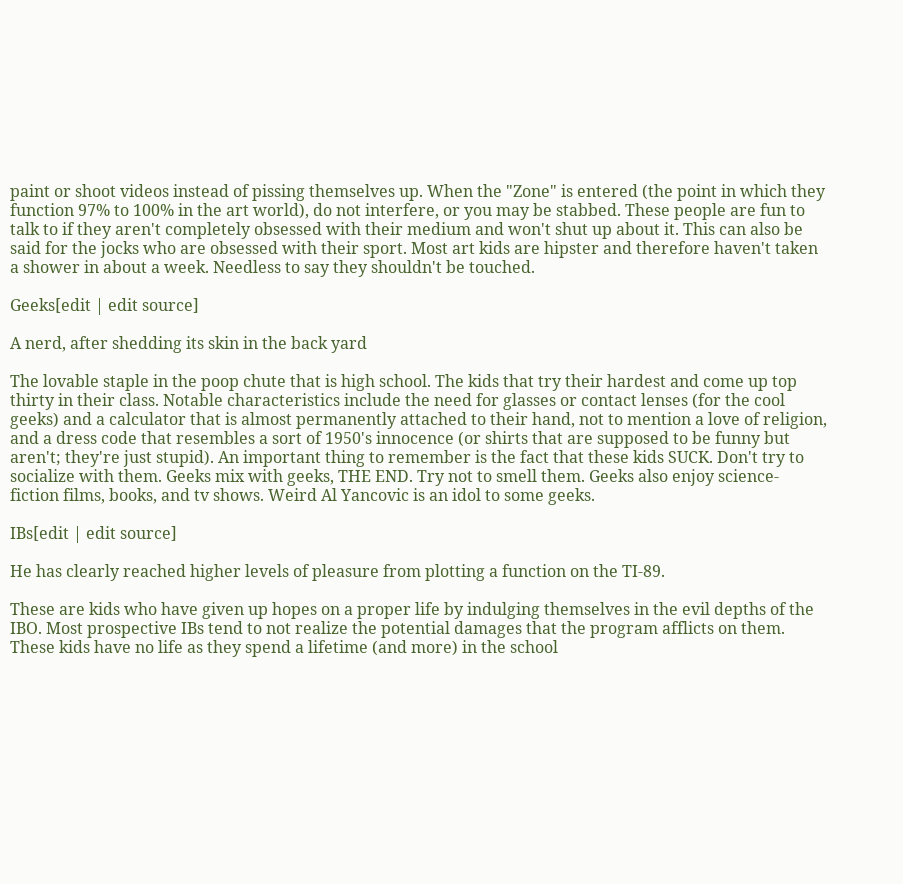paint or shoot videos instead of pissing themselves up. When the "Zone" is entered (the point in which they function 97% to 100% in the art world), do not interfere, or you may be stabbed. These people are fun to talk to if they aren't completely obsessed with their medium and won't shut up about it. This can also be said for the jocks who are obsessed with their sport. Most art kids are hipster and therefore haven't taken a shower in about a week. Needless to say they shouldn't be touched.

Geeks[edit | edit source]

A nerd, after shedding its skin in the back yard

The lovable staple in the poop chute that is high school. The kids that try their hardest and come up top thirty in their class. Notable characteristics include the need for glasses or contact lenses (for the cool geeks) and a calculator that is almost permanently attached to their hand, not to mention a love of religion, and a dress code that resembles a sort of 1950's innocence (or shirts that are supposed to be funny but aren't; they're just stupid). An important thing to remember is the fact that these kids SUCK. Don't try to socialize with them. Geeks mix with geeks, THE END. Try not to smell them. Geeks also enjoy science-fiction films, books, and tv shows. Weird Al Yancovic is an idol to some geeks.

IBs[edit | edit source]

He has clearly reached higher levels of pleasure from plotting a function on the TI-89.

These are kids who have given up hopes on a proper life by indulging themselves in the evil depths of the IBO. Most prospective IBs tend to not realize the potential damages that the program afflicts on them. These kids have no life as they spend a lifetime (and more) in the school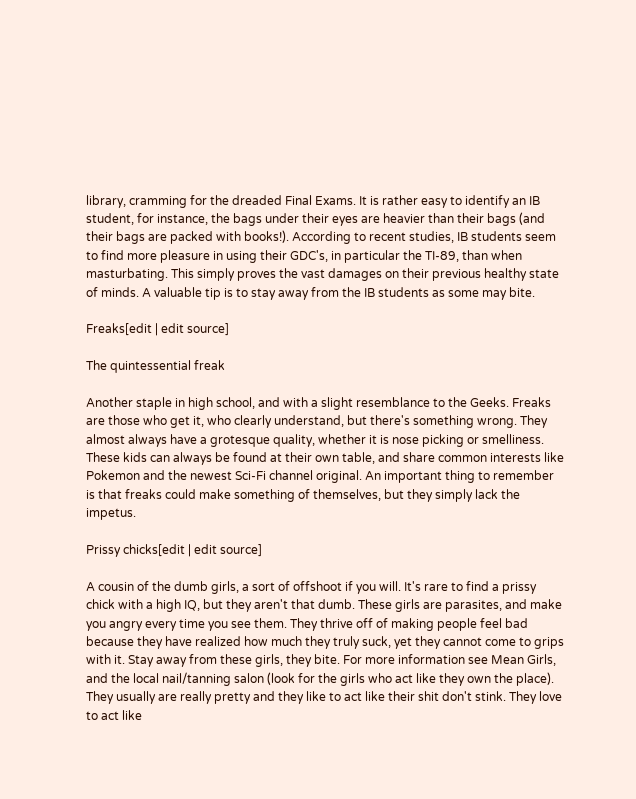library, cramming for the dreaded Final Exams. It is rather easy to identify an IB student, for instance, the bags under their eyes are heavier than their bags (and their bags are packed with books!). According to recent studies, IB students seem to find more pleasure in using their GDC's, in particular the TI-89, than when masturbating. This simply proves the vast damages on their previous healthy state of minds. A valuable tip is to stay away from the IB students as some may bite.

Freaks[edit | edit source]

The quintessential freak

Another staple in high school, and with a slight resemblance to the Geeks. Freaks are those who get it, who clearly understand, but there's something wrong. They almost always have a grotesque quality, whether it is nose picking or smelliness. These kids can always be found at their own table, and share common interests like Pokemon and the newest Sci-Fi channel original. An important thing to remember is that freaks could make something of themselves, but they simply lack the impetus.

Prissy chicks[edit | edit source]

A cousin of the dumb girls, a sort of offshoot if you will. It's rare to find a prissy chick with a high IQ, but they aren't that dumb. These girls are parasites, and make you angry every time you see them. They thrive off of making people feel bad because they have realized how much they truly suck, yet they cannot come to grips with it. Stay away from these girls, they bite. For more information see Mean Girls, and the local nail/tanning salon (look for the girls who act like they own the place). They usually are really pretty and they like to act like their shit don't stink. They love to act like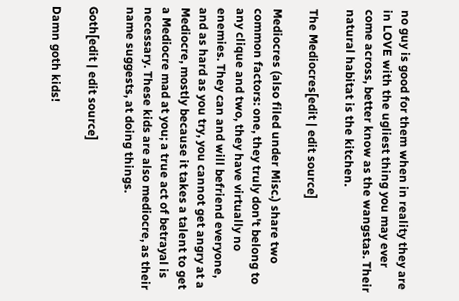no guy is good for them when in reality they are in LOVE with the ugliest thing you may ever come across, better know as the wangstas. Their natural habitat is the kitchen.

The Mediocres[edit | edit source]

Mediocres (also filed under Misc.) share two common factors: one, they truly don't belong to any clique and two, they have virtually no enemies. They can and will befriend everyone, and as hard as you try, you cannot get angry at a Mediocre, mostly because it takes a talent to get a Mediocre mad at you; a true act of betrayal is necessary. These kids are also mediocre, as their name suggests, at doing things.

Goth[edit | edit source]

Damn goth kids!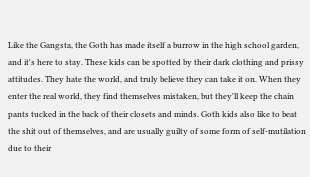Like the Gangsta, the Goth has made itself a burrow in the high school garden, and it's here to stay. These kids can be spotted by their dark clothing and prissy attitudes. They hate the world, and truly believe they can take it on. When they enter the real world, they find themselves mistaken, but they'll keep the chain pants tucked in the back of their closets and minds. Goth kids also like to beat the shit out of themselves, and are usually guilty of some form of self-mutilation due to their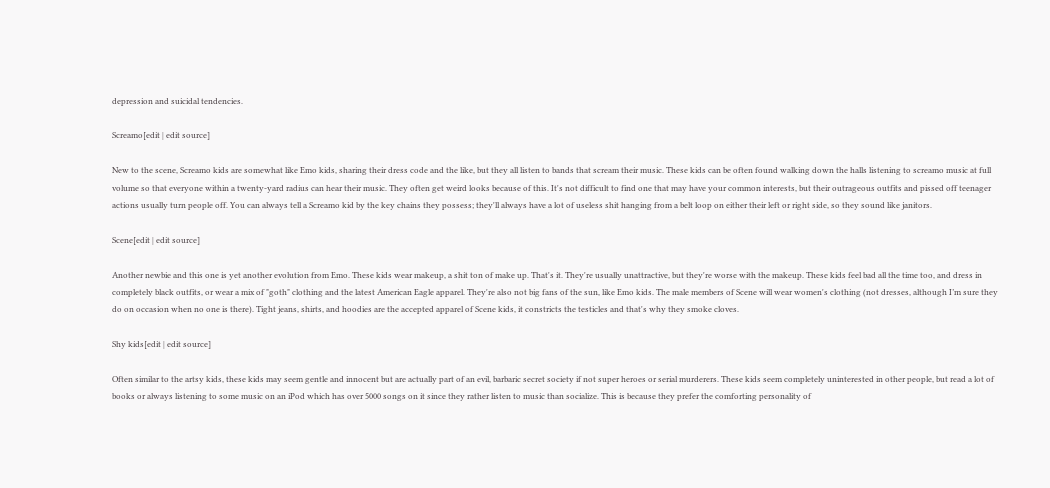depression and suicidal tendencies.

Screamo[edit | edit source]

New to the scene, Screamo kids are somewhat like Emo kids, sharing their dress code and the like, but they all listen to bands that scream their music. These kids can be often found walking down the halls listening to screamo music at full volume so that everyone within a twenty-yard radius can hear their music. They often get weird looks because of this. It's not difficult to find one that may have your common interests, but their outrageous outfits and pissed off teenager actions usually turn people off. You can always tell a Screamo kid by the key chains they possess; they'll always have a lot of useless shit hanging from a belt loop on either their left or right side, so they sound like janitors.

Scene[edit | edit source]

Another newbie and this one is yet another evolution from Emo. These kids wear makeup, a shit ton of make up. That's it. They're usually unattractive, but they're worse with the makeup. These kids feel bad all the time too, and dress in completely black outfits, or wear a mix of "goth" clothing and the latest American Eagle apparel. They're also not big fans of the sun, like Emo kids. The male members of Scene will wear women's clothing (not dresses, although I’m sure they do on occasion when no one is there). Tight jeans, shirts, and hoodies are the accepted apparel of Scene kids, it constricts the testicles and that's why they smoke cloves.

Shy kids[edit | edit source]

Often similar to the artsy kids, these kids may seem gentle and innocent but are actually part of an evil, barbaric secret society if not super heroes or serial murderers. These kids seem completely uninterested in other people, but read a lot of books or always listening to some music on an iPod which has over 5000 songs on it since they rather listen to music than socialize. This is because they prefer the comforting personality of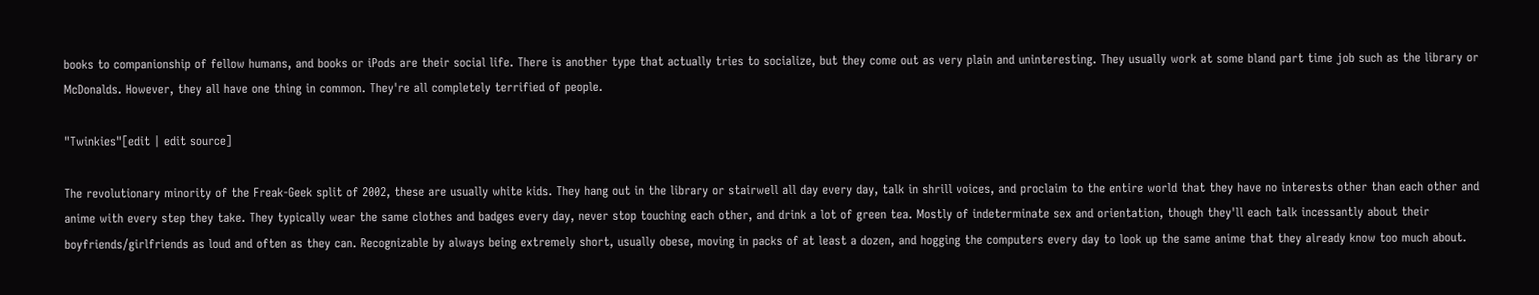books to companionship of fellow humans, and books or iPods are their social life. There is another type that actually tries to socialize, but they come out as very plain and uninteresting. They usually work at some bland part time job such as the library or McDonalds. However, they all have one thing in common. They're all completely terrified of people.

"Twinkies"[edit | edit source]

The revolutionary minority of the Freak-Geek split of 2002, these are usually white kids. They hang out in the library or stairwell all day every day, talk in shrill voices, and proclaim to the entire world that they have no interests other than each other and anime with every step they take. They typically wear the same clothes and badges every day, never stop touching each other, and drink a lot of green tea. Mostly of indeterminate sex and orientation, though they'll each talk incessantly about their boyfriends/girlfriends as loud and often as they can. Recognizable by always being extremely short, usually obese, moving in packs of at least a dozen, and hogging the computers every day to look up the same anime that they already know too much about.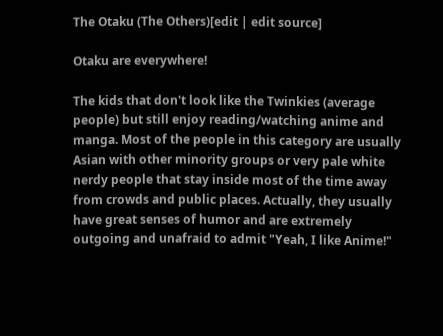The Otaku (The Others)[edit | edit source]

Otaku are everywhere!

The kids that don't look like the Twinkies (average people) but still enjoy reading/watching anime and manga. Most of the people in this category are usually Asian with other minority groups or very pale white nerdy people that stay inside most of the time away from crowds and public places. Actually, they usually have great senses of humor and are extremely outgoing and unafraid to admit "Yeah, I like Anime!"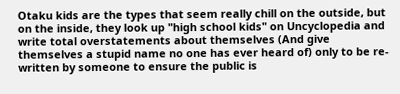Otaku kids are the types that seem really chill on the outside, but on the inside, they look up "high school kids" on Uncyclopedia and write total overstatements about themselves (And give themselves a stupid name no one has ever heard of) only to be re-written by someone to ensure the public is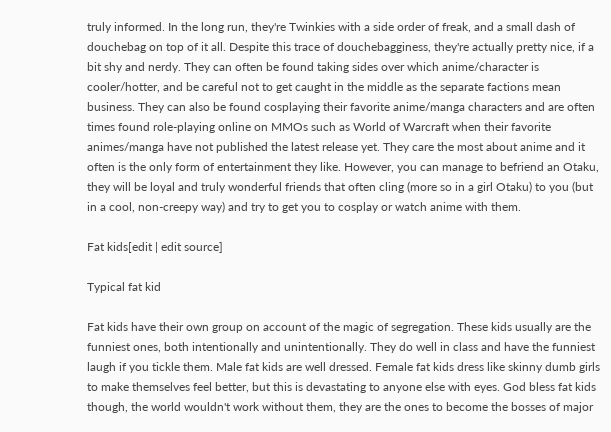truly informed. In the long run, they're Twinkies with a side order of freak, and a small dash of douchebag on top of it all. Despite this trace of douchebagginess, they're actually pretty nice, if a bit shy and nerdy. They can often be found taking sides over which anime/character is cooler/hotter, and be careful not to get caught in the middle as the separate factions mean business. They can also be found cosplaying their favorite anime/manga characters and are often times found role-playing online on MMOs such as World of Warcraft when their favorite animes/manga have not published the latest release yet. They care the most about anime and it often is the only form of entertainment they like. However, you can manage to befriend an Otaku, they will be loyal and truly wonderful friends that often cling (more so in a girl Otaku) to you (but in a cool, non-creepy way) and try to get you to cosplay or watch anime with them.

Fat kids[edit | edit source]

Typical fat kid

Fat kids have their own group on account of the magic of segregation. These kids usually are the funniest ones, both intentionally and unintentionally. They do well in class and have the funniest laugh if you tickle them. Male fat kids are well dressed. Female fat kids dress like skinny dumb girls to make themselves feel better, but this is devastating to anyone else with eyes. God bless fat kids though, the world wouldn't work without them, they are the ones to become the bosses of major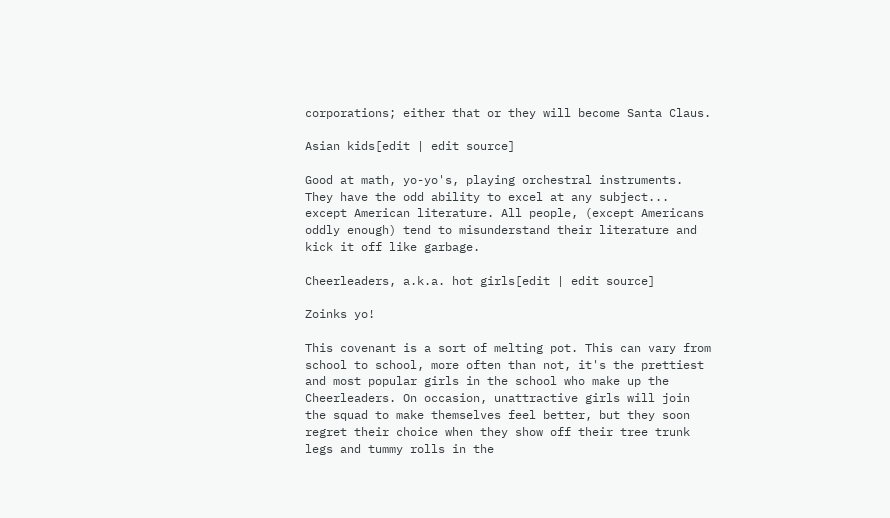corporations; either that or they will become Santa Claus.

Asian kids[edit | edit source]

Good at math, yo-yo's, playing orchestral instruments. They have the odd ability to excel at any subject... except American literature. All people, (except Americans oddly enough) tend to misunderstand their literature and kick it off like garbage.

Cheerleaders, a.k.a. hot girls[edit | edit source]

Zoinks yo!

This covenant is a sort of melting pot. This can vary from school to school, more often than not, it's the prettiest and most popular girls in the school who make up the Cheerleaders. On occasion, unattractive girls will join the squad to make themselves feel better, but they soon regret their choice when they show off their tree trunk legs and tummy rolls in the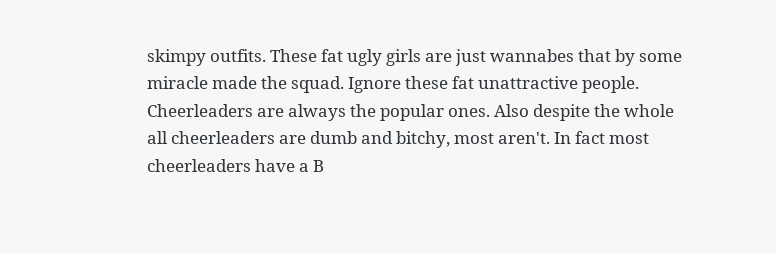skimpy outfits. These fat ugly girls are just wannabes that by some miracle made the squad. Ignore these fat unattractive people. Cheerleaders are always the popular ones. Also despite the whole all cheerleaders are dumb and bitchy, most aren't. In fact most cheerleaders have a B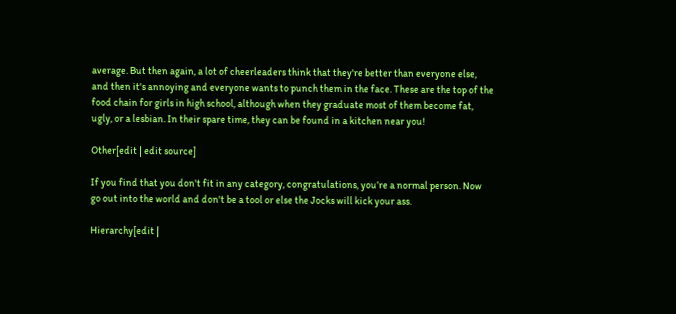average. But then again, a lot of cheerleaders think that they're better than everyone else, and then it's annoying and everyone wants to punch them in the face. These are the top of the food chain for girls in high school, although when they graduate most of them become fat, ugly, or a lesbian. In their spare time, they can be found in a kitchen near you!

Other[edit | edit source]

If you find that you don't fit in any category, congratulations, you’re a normal person. Now go out into the world and don't be a tool or else the Jocks will kick your ass.

Hierarchy[edit |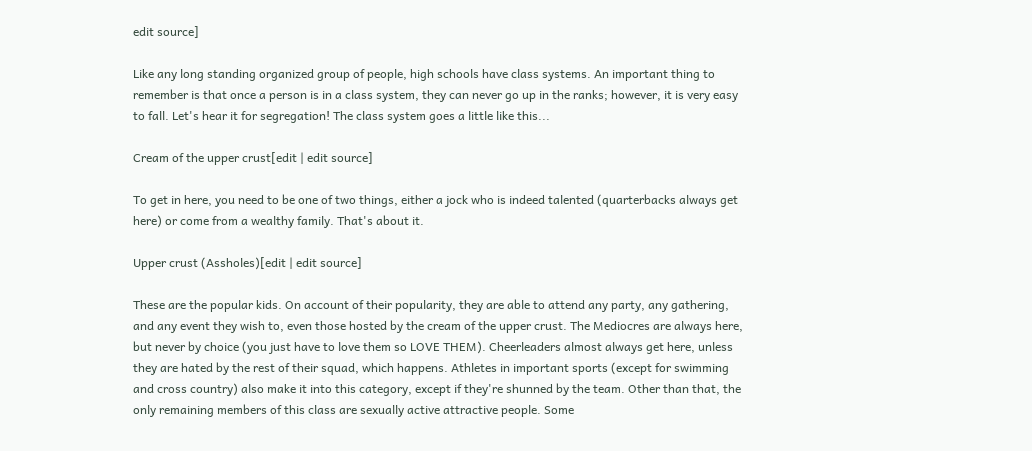edit source]

Like any long standing organized group of people, high schools have class systems. An important thing to remember is that once a person is in a class system, they can never go up in the ranks; however, it is very easy to fall. Let's hear it for segregation! The class system goes a little like this...

Cream of the upper crust[edit | edit source]

To get in here, you need to be one of two things, either a jock who is indeed talented (quarterbacks always get here) or come from a wealthy family. That's about it.

Upper crust (Assholes)[edit | edit source]

These are the popular kids. On account of their popularity, they are able to attend any party, any gathering, and any event they wish to, even those hosted by the cream of the upper crust. The Mediocres are always here, but never by choice (you just have to love them so LOVE THEM). Cheerleaders almost always get here, unless they are hated by the rest of their squad, which happens. Athletes in important sports (except for swimming and cross country) also make it into this category, except if they're shunned by the team. Other than that, the only remaining members of this class are sexually active attractive people. Some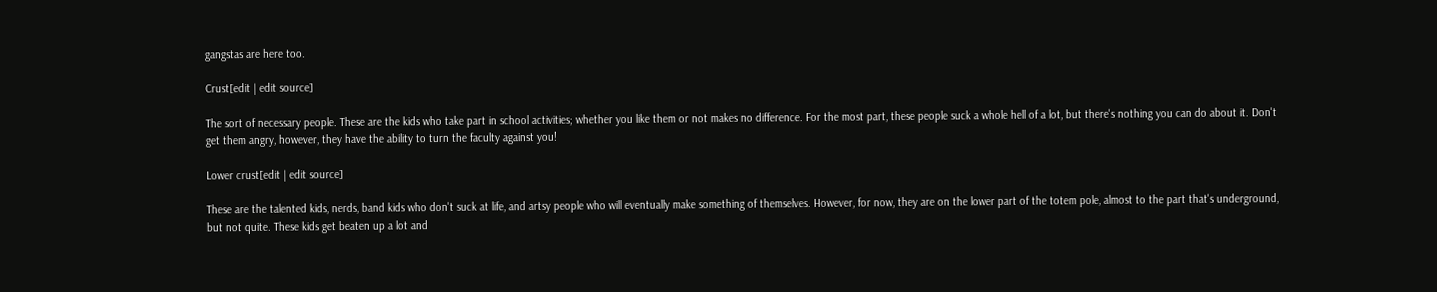gangstas are here too.

Crust[edit | edit source]

The sort of necessary people. These are the kids who take part in school activities; whether you like them or not makes no difference. For the most part, these people suck a whole hell of a lot, but there's nothing you can do about it. Don't get them angry, however, they have the ability to turn the faculty against you!

Lower crust[edit | edit source]

These are the talented kids, nerds, band kids who don't suck at life, and artsy people who will eventually make something of themselves. However, for now, they are on the lower part of the totem pole, almost to the part that's underground, but not quite. These kids get beaten up a lot and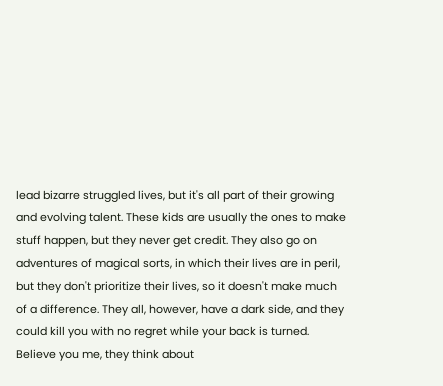lead bizarre struggled lives, but it's all part of their growing and evolving talent. These kids are usually the ones to make stuff happen, but they never get credit. They also go on adventures of magical sorts, in which their lives are in peril, but they don't prioritize their lives, so it doesn't make much of a difference. They all, however, have a dark side, and they could kill you with no regret while your back is turned. Believe you me, they think about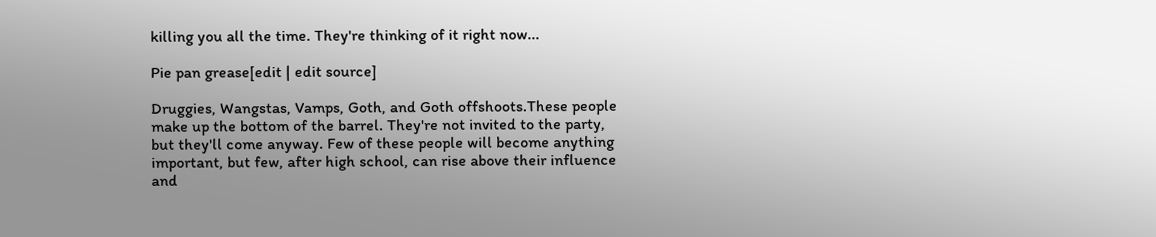killing you all the time. They're thinking of it right now...

Pie pan grease[edit | edit source]

Druggies, Wangstas, Vamps, Goth, and Goth offshoots.These people make up the bottom of the barrel. They're not invited to the party, but they'll come anyway. Few of these people will become anything important, but few, after high school, can rise above their influence and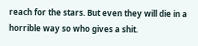reach for the stars. But even they will die in a horrible way so who gives a shit.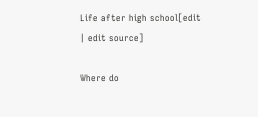Life after high school[edit | edit source]

Where do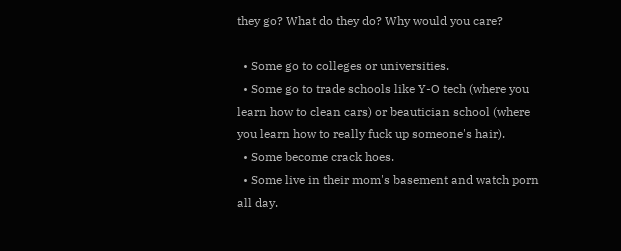they go? What do they do? Why would you care?

  • Some go to colleges or universities.
  • Some go to trade schools like Y-O tech (where you learn how to clean cars) or beautician school (where you learn how to really fuck up someone's hair).
  • Some become crack hoes.
  • Some live in their mom's basement and watch porn all day.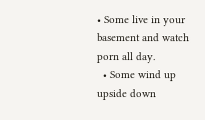• Some live in your basement and watch porn all day.
  • Some wind up upside down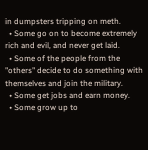in dumpsters tripping on meth.
  • Some go on to become extremely rich and evil, and never get laid.
  • Some of the people from the "others" decide to do something with themselves and join the military.
  • Some get jobs and earn money.
  • Some grow up to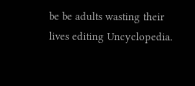be be adults wasting their lives editing Uncyclopedia.